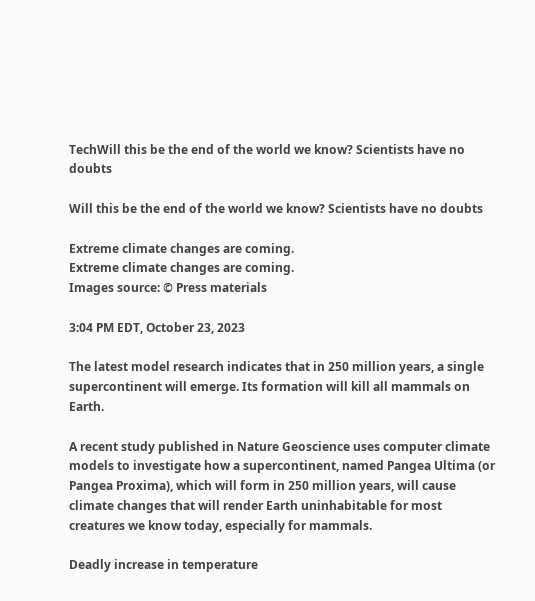TechWill this be the end of the world we know? Scientists have no doubts

Will this be the end of the world we know? Scientists have no doubts

Extreme climate changes are coming.
Extreme climate changes are coming.
Images source: © Press materials

3:04 PM EDT, October 23, 2023

The latest model research indicates that in 250 million years, a single supercontinent will emerge. Its formation will kill all mammals on Earth.

A recent study published in Nature Geoscience uses computer climate models to investigate how a supercontinent, named Pangea Ultima (or Pangea Proxima), which will form in 250 million years, will cause climate changes that will render Earth uninhabitable for most creatures we know today, especially for mammals.

Deadly increase in temperature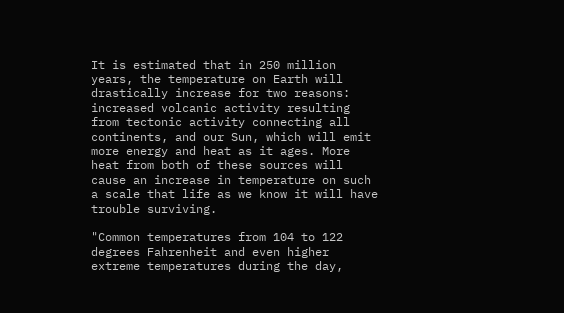It is estimated that in 250 million years, the temperature on Earth will drastically increase for two reasons: increased volcanic activity resulting from tectonic activity connecting all continents, and our Sun, which will emit more energy and heat as it ages. More heat from both of these sources will cause an increase in temperature on such a scale that life as we know it will have trouble surviving.

"Common temperatures from 104 to 122 degrees Fahrenheit and even higher extreme temperatures during the day,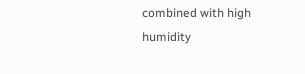combined with high humidity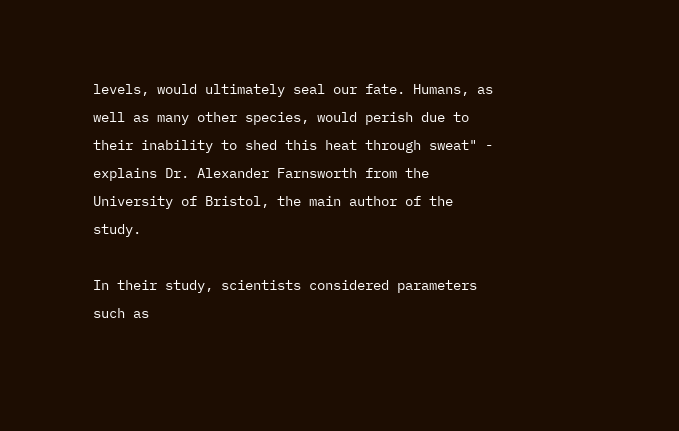levels, would ultimately seal our fate. Humans, as well as many other species, would perish due to their inability to shed this heat through sweat" - explains Dr. Alexander Farnsworth from the University of Bristol, the main author of the study.

In their study, scientists considered parameters such as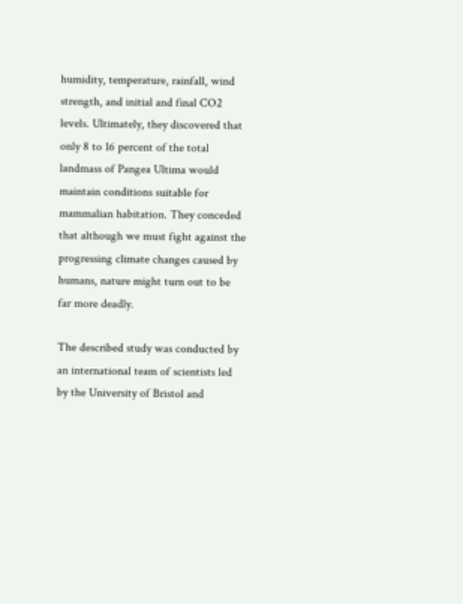humidity, temperature, rainfall, wind strength, and initial and final CO2 levels. Ultimately, they discovered that only 8 to 16 percent of the total landmass of Pangea Ultima would maintain conditions suitable for mammalian habitation. They conceded that although we must fight against the progressing climate changes caused by humans, nature might turn out to be far more deadly.

The described study was conducted by an international team of scientists led by the University of Bristol and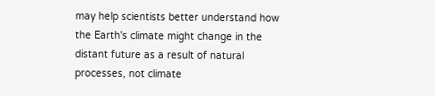may help scientists better understand how the Earth's climate might change in the distant future as a result of natural processes, not climate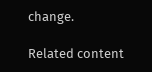change.

Related content